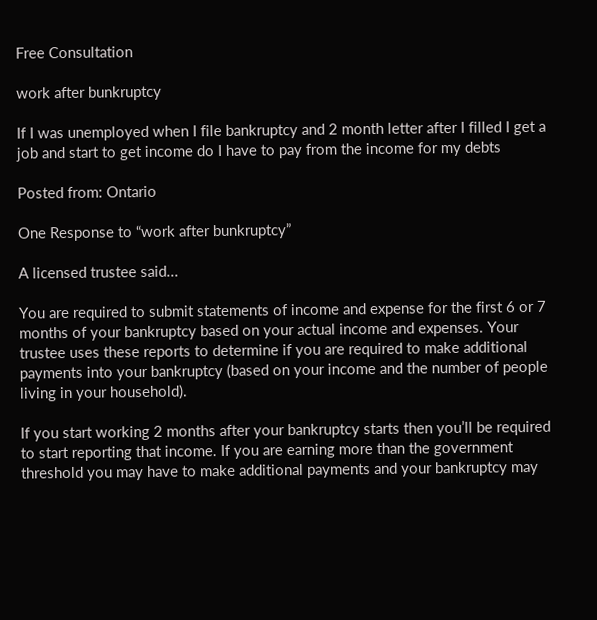Free Consultation

work after bunkruptcy

If I was unemployed when I file bankruptcy and 2 month letter after I filled I get a job and start to get income do I have to pay from the income for my debts

Posted from: Ontario

One Response to “work after bunkruptcy”

A licensed trustee said...

You are required to submit statements of income and expense for the first 6 or 7 months of your bankruptcy based on your actual income and expenses. Your trustee uses these reports to determine if you are required to make additional payments into your bankruptcy (based on your income and the number of people living in your household).

If you start working 2 months after your bankruptcy starts then you’ll be required to start reporting that income. If you are earning more than the government threshold you may have to make additional payments and your bankruptcy may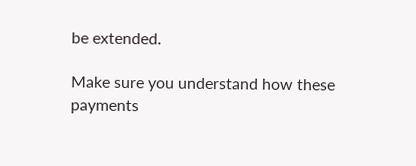be extended.

Make sure you understand how these payments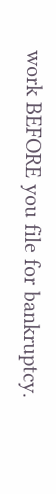work BEFORE you file for bankruptcy.